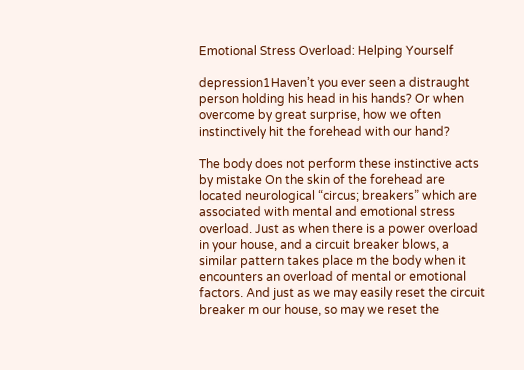Emotional Stress Overload: Helping Yourself

depression1Haven’t you ever seen a distraught person holding his head in his hands? Or when overcome by great surprise, how we often instinctively hit the forehead with our hand?

The body does not perform these instinctive acts by mistake On the skin of the forehead are located neurological “circus; breakers” which are associated with mental and emotional stress overload. Just as when there is a power overload in your house, and a circuit breaker blows, a similar pattern takes place m the body when it encounters an overload of mental or emotional factors. And just as we may easily reset the circuit breaker m our house, so may we reset the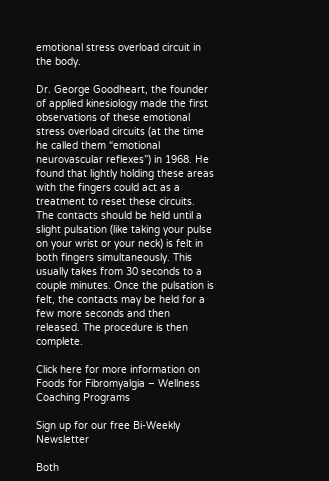emotional stress overload circuit in the body.

Dr. George Goodheart, the founder of applied kinesiology made the first observations of these emotional stress overload circuits (at the time he called them “emotional neurovascular reflexes”) in 1968. He found that lightly holding these areas with the fingers could act as a treatment to reset these circuits. The contacts should be held until a slight pulsation (like taking your pulse on your wrist or your neck) is felt in both fingers simultaneously. This usually takes from 30 seconds to a couple minutes. Once the pulsation is felt, the contacts may be held for a few more seconds and then released. The procedure is then complete.

Click here for more information on Foods for Fibromyalgia – Wellness Coaching Programs

Sign up for our free Bi-Weekly Newsletter

Both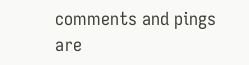comments and pings are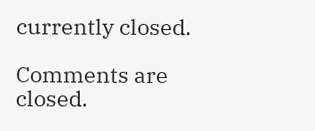currently closed.

Comments are closed.